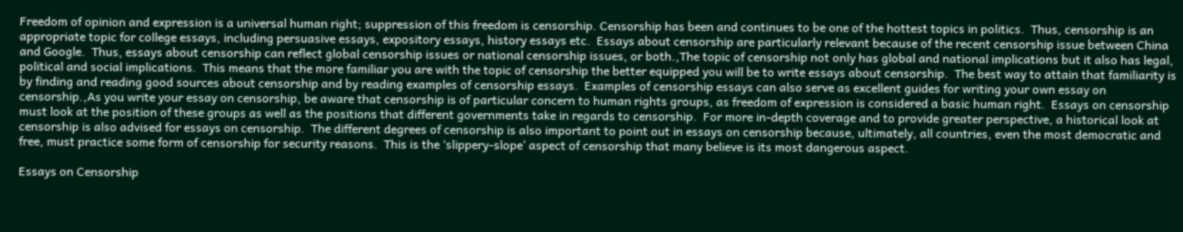Freedom of opinion and expression is a universal human right; suppression of this freedom is censorship. Censorship has been and continues to be one of the hottest topics in politics.  Thus, censorship is an appropriate topic for college essays, including persuasive essays, expository essays, history essays etc.  Essays about censorship are particularly relevant because of the recent censorship issue between China and Google.  Thus, essays about censorship can reflect global censorship issues or national censorship issues, or both.,The topic of censorship not only has global and national implications but it also has legal, political and social implications.  This means that the more familiar you are with the topic of censorship the better equipped you will be to write essays about censorship.  The best way to attain that familiarity is by finding and reading good sources about censorship and by reading examples of censorship essays.  Examples of censorship essays can also serve as excellent guides for writing your own essay on censorship.,As you write your essay on censorship, be aware that censorship is of particular concern to human rights groups, as freedom of expression is considered a basic human right.  Essays on censorship must look at the position of these groups as well as the positions that different governments take in regards to censorship.  For more in-depth coverage and to provide greater perspective, a historical look at censorship is also advised for essays on censorship.  The different degrees of censorship is also important to point out in essays on censorship because, ultimately, all countries, even the most democratic and free, must practice some form of censorship for security reasons.  This is the ‘slippery-slope’ aspect of censorship that many believe is its most dangerous aspect.

Essays on Censorship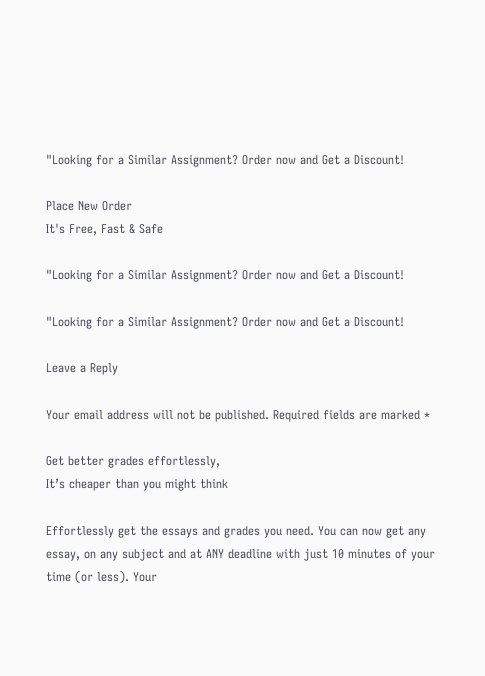"Looking for a Similar Assignment? Order now and Get a Discount!

Place New Order
It's Free, Fast & Safe

"Looking for a Similar Assignment? Order now and Get a Discount!

"Looking for a Similar Assignment? Order now and Get a Discount!

Leave a Reply

Your email address will not be published. Required fields are marked *

Get better grades effortlessly,
It’s cheaper than you might think

Effortlessly get the essays and grades you need. You can now get any essay, on any subject and at ANY deadline with just 10 minutes of your time (or less). Your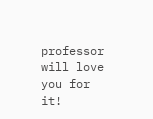professor will love you for it!